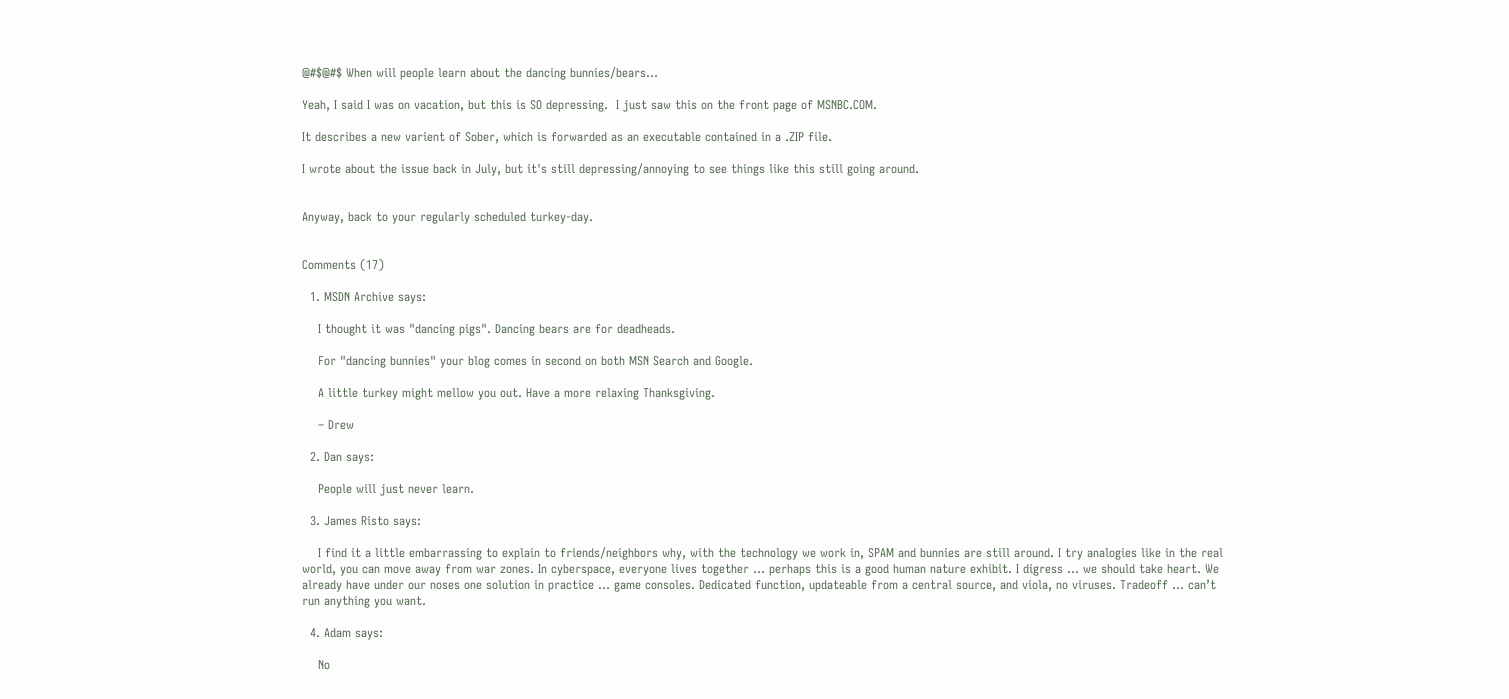@#$@#$ When will people learn about the dancing bunnies/bears…

Yeah, I said I was on vacation, but this is SO depressing.  I just saw this on the front page of MSNBC.COM.

It describes a new varient of Sober, which is forwarded as an executable contained in a .ZIP file.

I wrote about the issue back in July, but it's still depressing/annoying to see things like this still going around.


Anyway, back to your regularly scheduled turkey-day.


Comments (17)

  1. MSDN Archive says:

    I thought it was "dancing pigs". Dancing bears are for deadheads.

    For "dancing bunnies" your blog comes in second on both MSN Search and Google.

    A little turkey might mellow you out. Have a more relaxing Thanksgiving.

    – Drew

  2. Dan says:

    People will just never learn.

  3. James Risto says:

    I find it a little embarrassing to explain to friends/neighbors why, with the technology we work in, SPAM and bunnies are still around. I try analogies like in the real world, you can move away from war zones. In cyberspace, everyone lives together … perhaps this is a good human nature exhibit. I digress … we should take heart. We already have under our noses one solution in practice … game consoles. Dedicated function, updateable from a central source, and viola, no viruses. Tradeoff … can’t run anything you want.

  4. Adam says:

    No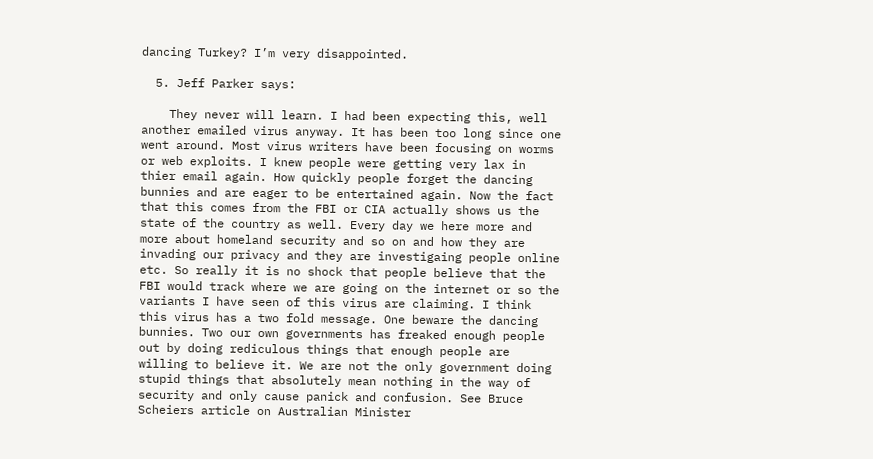dancing Turkey? I’m very disappointed.

  5. Jeff Parker says:

    They never will learn. I had been expecting this, well another emailed virus anyway. It has been too long since one went around. Most virus writers have been focusing on worms or web exploits. I knew people were getting very lax in thier email again. How quickly people forget the dancing bunnies and are eager to be entertained again. Now the fact that this comes from the FBI or CIA actually shows us the state of the country as well. Every day we here more and more about homeland security and so on and how they are invading our privacy and they are investigaing people online etc. So really it is no shock that people believe that the FBI would track where we are going on the internet or so the variants I have seen of this virus are claiming. I think this virus has a two fold message. One beware the dancing bunnies. Two our own governments has freaked enough people out by doing rediculous things that enough people are willing to believe it. We are not the only government doing stupid things that absolutely mean nothing in the way of security and only cause panick and confusion. See Bruce Scheiers article on Australian Minister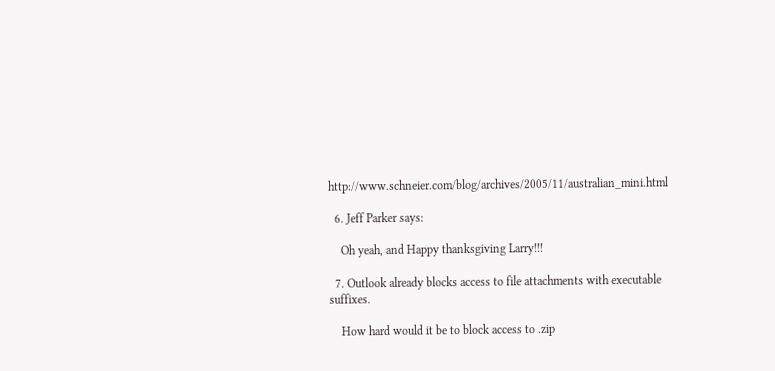http://www.schneier.com/blog/archives/2005/11/australian_mini.html

  6. Jeff Parker says:

    Oh yeah, and Happy thanksgiving Larry!!!

  7. Outlook already blocks access to file attachments with executable suffixes.

    How hard would it be to block access to .zip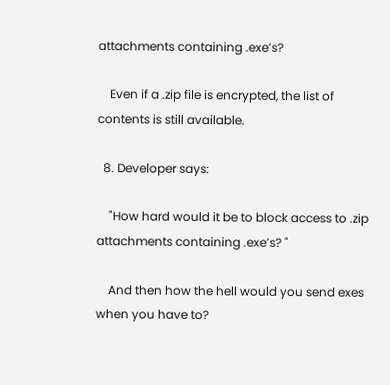attachments containing .exe’s?

    Even if a .zip file is encrypted, the list of contents is still available.

  8. Developer says:

    "How hard would it be to block access to .zip attachments containing .exe’s? "

    And then how the hell would you send exes when you have to?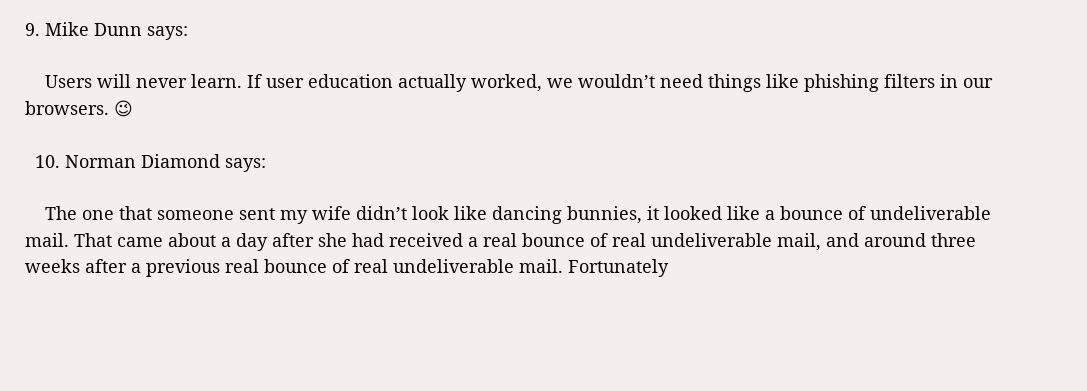9. Mike Dunn says:

    Users will never learn. If user education actually worked, we wouldn’t need things like phishing filters in our browsers. 😉

  10. Norman Diamond says:

    The one that someone sent my wife didn’t look like dancing bunnies, it looked like a bounce of undeliverable mail. That came about a day after she had received a real bounce of real undeliverable mail, and around three weeks after a previous real bounce of real undeliverable mail. Fortunately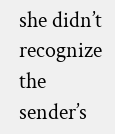she didn’t recognize the sender’s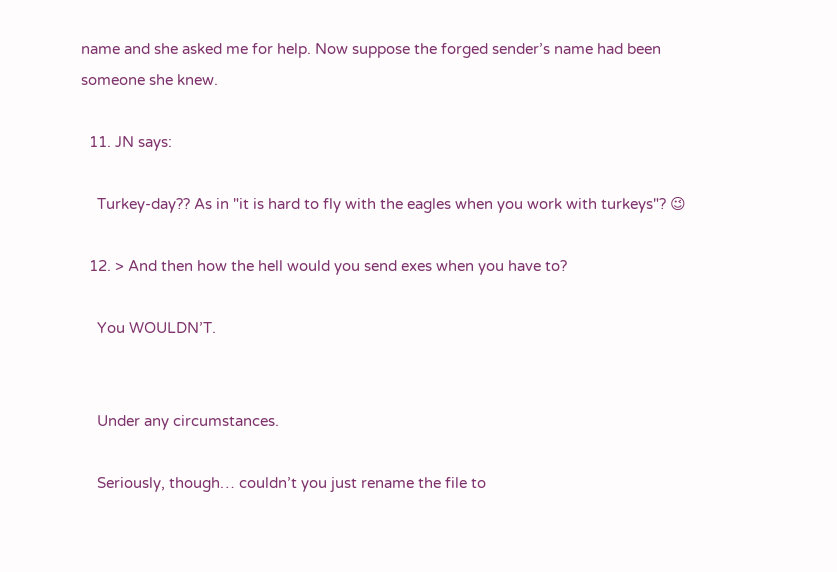name and she asked me for help. Now suppose the forged sender’s name had been someone she knew.

  11. JN says:

    Turkey-day?? As in "it is hard to fly with the eagles when you work with turkeys"? 😉

  12. > And then how the hell would you send exes when you have to?

    You WOULDN’T.


    Under any circumstances.

    Seriously, though… couldn’t you just rename the file to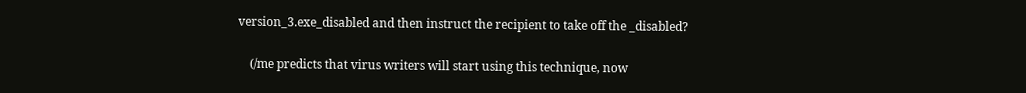version_3.exe_disabled and then instruct the recipient to take off the _disabled?

    (/me predicts that virus writers will start using this technique, now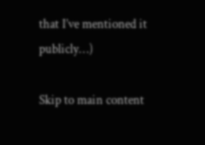that I’ve mentioned it publicly…)

Skip to main content